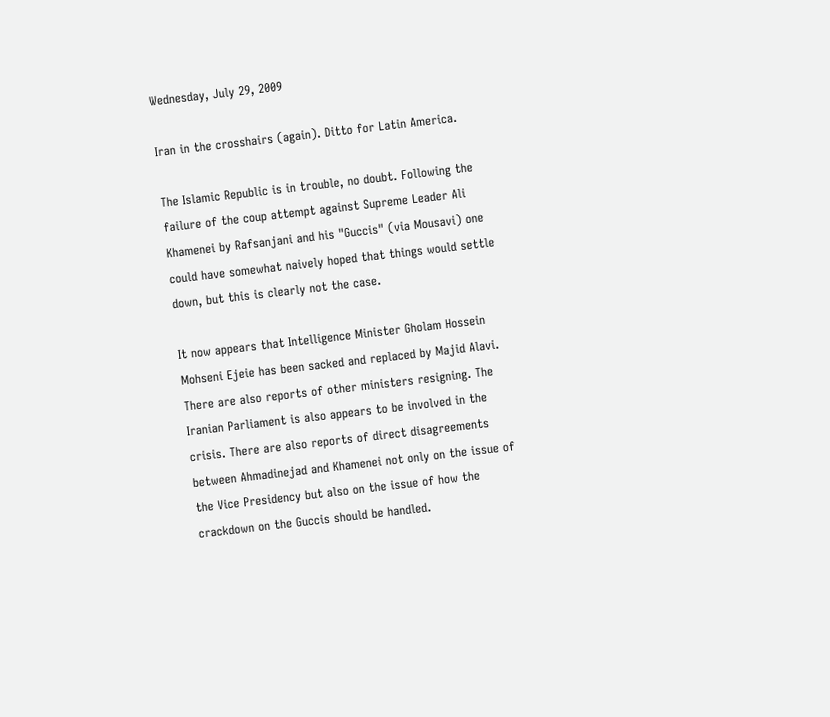Wednesday, July 29, 2009

Iran in the crosshairs (again). Ditto for Latin America.

The Islamic Republic is in trouble, no doubt. Following the failure of the coup attempt against Supreme Leader Ali Khamenei by Rafsanjani and his "Guccis" (via Mousavi) one could have somewhat naively hoped that things would settle down, but this is clearly not the case.

It now appears that Intelligence Minister Gholam Hossein Mohseni Ejeie has been sacked and replaced by Majid Alavi. There are also reports of other ministers resigning. The Iranian Parliament is also appears to be involved in the crisis. There are also reports of direct disagreements between Ahmadinejad and Khamenei not only on the issue of the Vice Presidency but also on the issue of how the crackdown on the Guccis should be handled.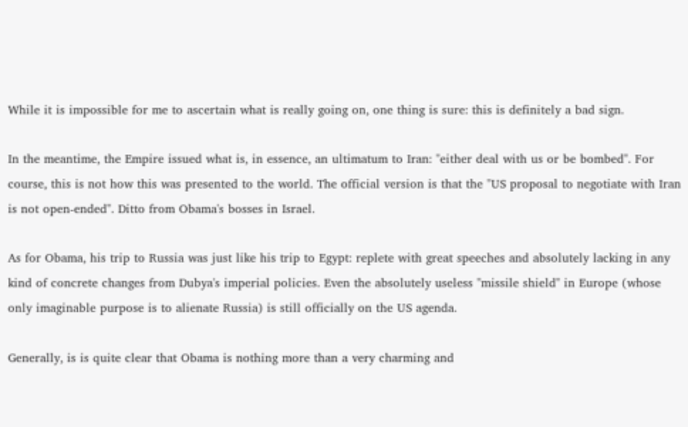While it is impossible for me to ascertain what is really going on, one thing is sure: this is definitely a bad sign.

In the meantime, the Empire issued what is, in essence, an ultimatum to Iran: "either deal with us or be bombed". For course, this is not how this was presented to the world. The official version is that the "US proposal to negotiate with Iran is not open-ended". Ditto from Obama's bosses in Israel.

As for Obama, his trip to Russia was just like his trip to Egypt: replete with great speeches and absolutely lacking in any kind of concrete changes from Dubya's imperial policies. Even the absolutely useless "missile shield" in Europe (whose only imaginable purpose is to alienate Russia) is still officially on the US agenda.

Generally, is is quite clear that Obama is nothing more than a very charming and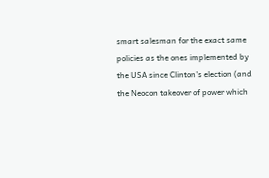smart salesman for the exact same policies as the ones implemented by the USA since Clinton's election (and the Neocon takeover of power which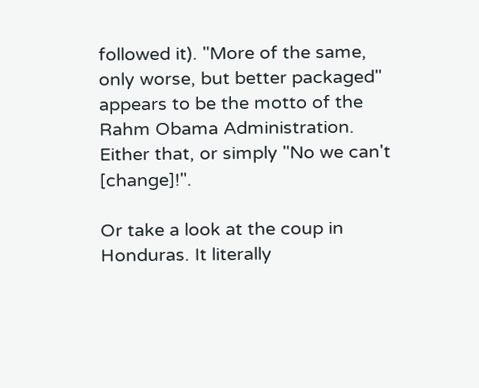followed it). "More of the same, only worse, but better packaged" appears to be the motto of the Rahm Obama Administration. Either that, or simply "No we can't [change]!".

Or take a look at the coup in Honduras. It literally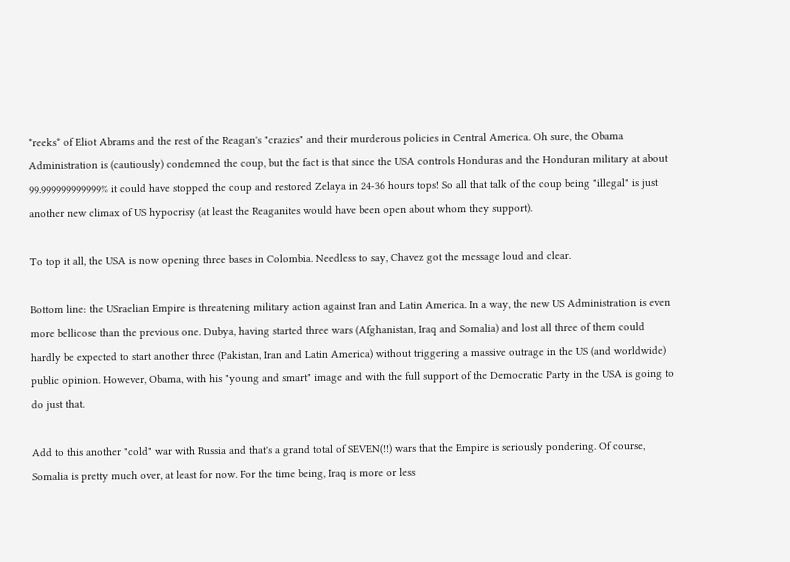*reeks* of Eliot Abrams and the rest of the Reagan's "crazies" and their murderous policies in Central America. Oh sure, the Obama Administration is (cautiously) condemned the coup, but the fact is that since the USA controls Honduras and the Honduran military at about 99.999999999999% it could have stopped the coup and restored Zelaya in 24-36 hours tops! So all that talk of the coup being "illegal" is just another new climax of US hypocrisy (at least the Reaganites would have been open about whom they support).

To top it all, the USA is now opening three bases in Colombia. Needless to say, Chavez got the message loud and clear.

Bottom line: the USraelian Empire is threatening military action against Iran and Latin America. In a way, the new US Administration is even more bellicose than the previous one. Dubya, having started three wars (Afghanistan, Iraq and Somalia) and lost all three of them could hardly be expected to start another three (Pakistan, Iran and Latin America) without triggering a massive outrage in the US (and worldwide) public opinion. However, Obama, with his "young and smart" image and with the full support of the Democratic Party in the USA is going to do just that.

Add to this another "cold" war with Russia and that's a grand total of SEVEN(!!) wars that the Empire is seriously pondering. Of course, Somalia is pretty much over, at least for now. For the time being, Iraq is more or less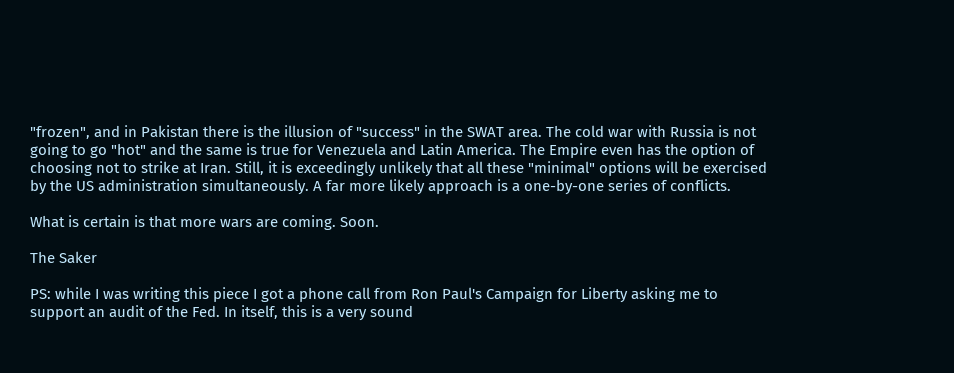"frozen", and in Pakistan there is the illusion of "success" in the SWAT area. The cold war with Russia is not going to go "hot" and the same is true for Venezuela and Latin America. The Empire even has the option of choosing not to strike at Iran. Still, it is exceedingly unlikely that all these "minimal" options will be exercised by the US administration simultaneously. A far more likely approach is a one-by-one series of conflicts.

What is certain is that more wars are coming. Soon.

The Saker

PS: while I was writing this piece I got a phone call from Ron Paul's Campaign for Liberty asking me to support an audit of the Fed. In itself, this is a very sound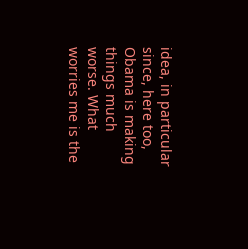idea, in particular since, here too, Obama is making things much worse. What worries me is the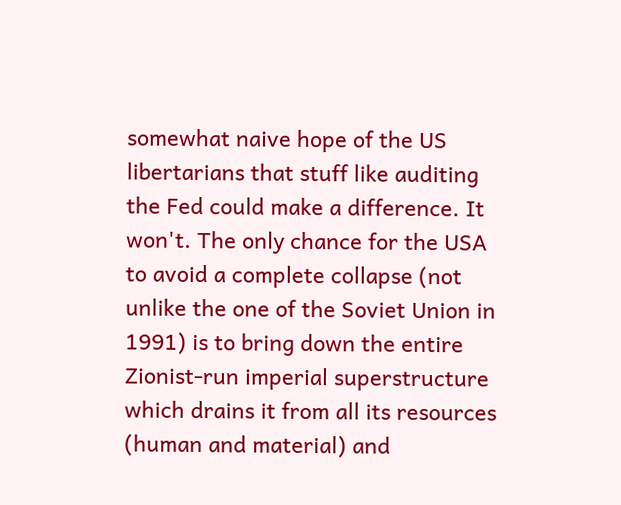somewhat naive hope of the US libertarians that stuff like auditing the Fed could make a difference. It won't. The only chance for the USA to avoid a complete collapse (not unlike the one of the Soviet Union in 1991) is to bring down the entire Zionist-run imperial superstructure which drains it from all its resources (human and material) and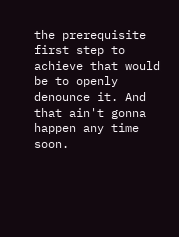the prerequisite first step to achieve that would be to openly denounce it. And that ain't gonna happen any time soon.